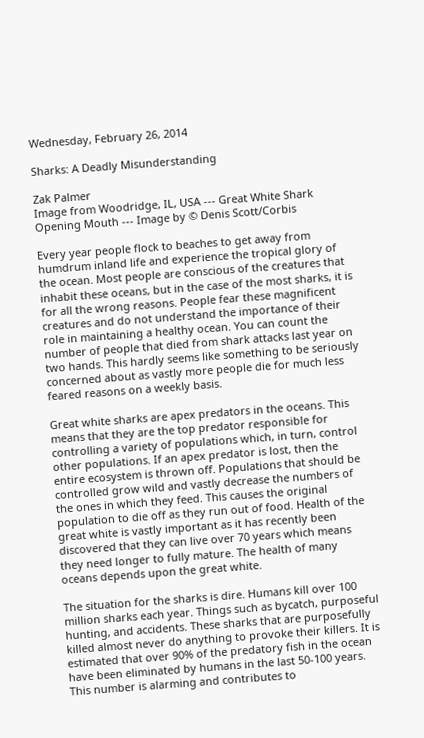Wednesday, February 26, 2014

Sharks: A Deadly Misunderstanding

Zak Palmer
Image from Woodridge, IL, USA --- Great White Shark Opening Mouth --- Image by © Denis Scott/Corbis

Every year people flock to beaches to get away from humdrum inland life and experience the tropical glory of the ocean. Most people are conscious of the creatures that inhabit these oceans, but in the case of the most sharks, it is for all the wrong reasons. People fear these magnificent creatures and do not understand the importance of their role in maintaining a healthy ocean. You can count the number of people that died from shark attacks last year on two hands. This hardly seems like something to be seriously concerned about as vastly more people die for much less feared reasons on a weekly basis.

Great white sharks are apex predators in the oceans. This means that they are the top predator responsible for controlling a variety of populations which, in turn, control other populations. If an apex predator is lost, then the entire ecosystem is thrown off. Populations that should be controlled grow wild and vastly decrease the numbers of the ones in which they feed. This causes the original population to die off as they run out of food. Health of the great white is vastly important as it has recently been discovered that they can live over 70 years which means they need longer to fully mature. The health of many oceans depends upon the great white.

The situation for the sharks is dire. Humans kill over 100 million sharks each year. Things such as bycatch, purposeful hunting, and accidents. These sharks that are purposefully killed almost never do anything to provoke their killers. It is estimated that over 90% of the predatory fish in the ocean have been eliminated by humans in the last 50-100 years. This number is alarming and contributes to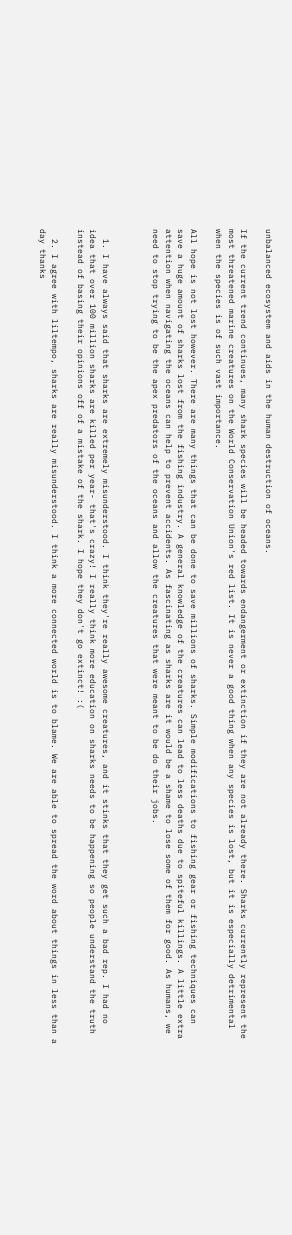unbalanced ecosystem and aids in the human destruction of oceans.

If the current trend continues, many shark species will be headed towards endangerment or extinction if they are not already there. Sharks currently represent the most threatened marine creatures on the World Conservation Union's red list. It is never a good thing when any species is lost, but it is especially detrimental when the species is of such vast importance.

All hope is not lost however. There are many things that can be done to save millions of sharks. Simple modifications to fishing gear or fishing techniques can save a huge amount of sharks lost from the fishing industry. A general knowledge of the creatures can lead to less deaths due to spiteful killings. A little extra attention when navigating the oceans can help to prevent accidents. As fascinating as sharks are it would be a shame to lose some of them for good. As humans, we need to stop trying to be the apex predators of the oceans and allow the creatures that were meant to be do their jobs.



  1. I have always said that sharks are extremely misunderstood. I think they're really awesome creatures, and it stinks that they get such a bad rep. I had no idea that over 100 million sharks are killed per year- that's crazy! I really think more education on sharks needs to be happening so people understand the truth instead of basing their opinions off of a mistake of the shark. I hope they don't go extinct! :(

  2. I agree with liltempo, sharks are really misunderstood. I think a more connected world is to blame. We are able to spread the word about things in less than a day thanks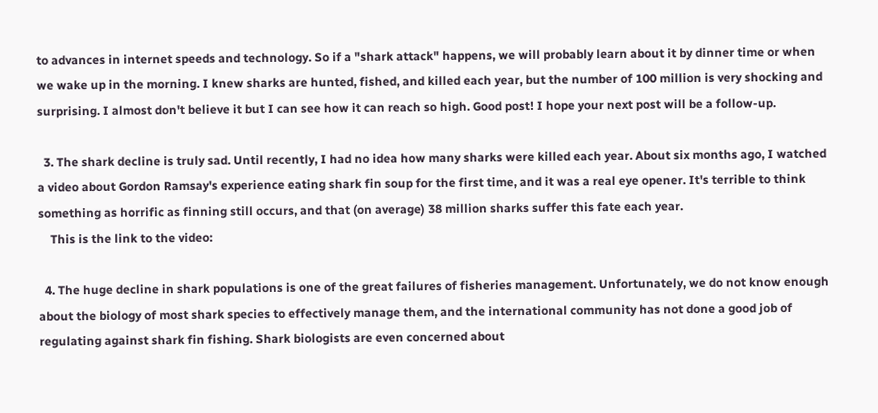to advances in internet speeds and technology. So if a "shark attack" happens, we will probably learn about it by dinner time or when we wake up in the morning. I knew sharks are hunted, fished, and killed each year, but the number of 100 million is very shocking and surprising. I almost don't believe it but I can see how it can reach so high. Good post! I hope your next post will be a follow-up.

  3. The shark decline is truly sad. Until recently, I had no idea how many sharks were killed each year. About six months ago, I watched a video about Gordon Ramsay's experience eating shark fin soup for the first time, and it was a real eye opener. It's terrible to think something as horrific as finning still occurs, and that (on average) 38 million sharks suffer this fate each year.
    This is the link to the video:

  4. The huge decline in shark populations is one of the great failures of fisheries management. Unfortunately, we do not know enough about the biology of most shark species to effectively manage them, and the international community has not done a good job of regulating against shark fin fishing. Shark biologists are even concerned about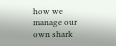how we manage our own shark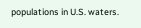populations in U.S. waters.